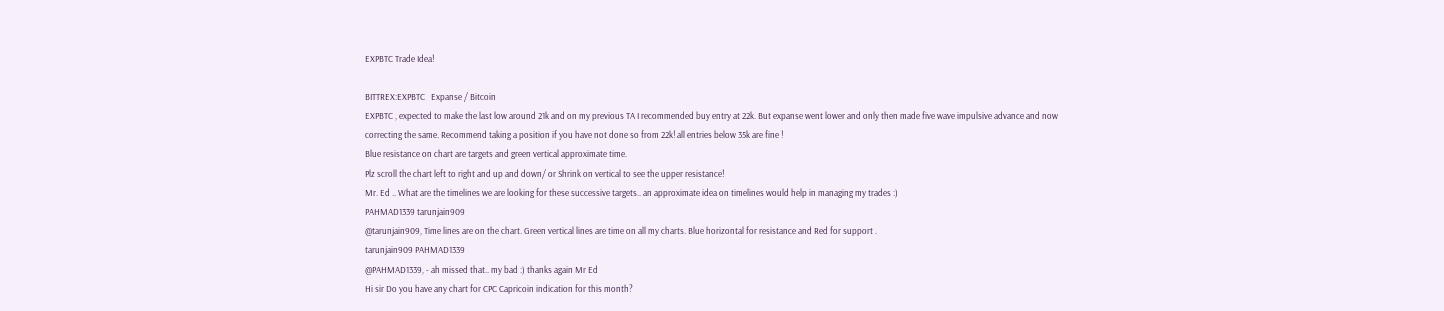EXPBTC Trade Idea!

BITTREX:EXPBTC   Expanse / Bitcoin
EXPBTC , expected to make the last low around 21k and on my previous TA I recommended buy entry at 22k. But expanse went lower and only then made five wave impulsive advance and now correcting the same. Recommend taking a position if you have not done so from 22k! all entries below 35k are fine !
Blue resistance on chart are targets and green vertical approximate time.
Plz scroll the chart left to right and up and down/ or Shrink on vertical to see the upper resistance!
Mr. Ed .. What are the timelines we are looking for these successive targets.. an approximate idea on timelines would help in managing my trades :)
PAHMAD1339 tarunjain909
@tarunjain909, Time lines are on the chart. Green vertical lines are time on all my charts. Blue horizontal for resistance and Red for support .
tarunjain909 PAHMAD1339
@PAHMAD1339, - ah missed that.. my bad :) thanks again Mr Ed
Hi sir Do you have any chart for CPC Capricoin indication for this month?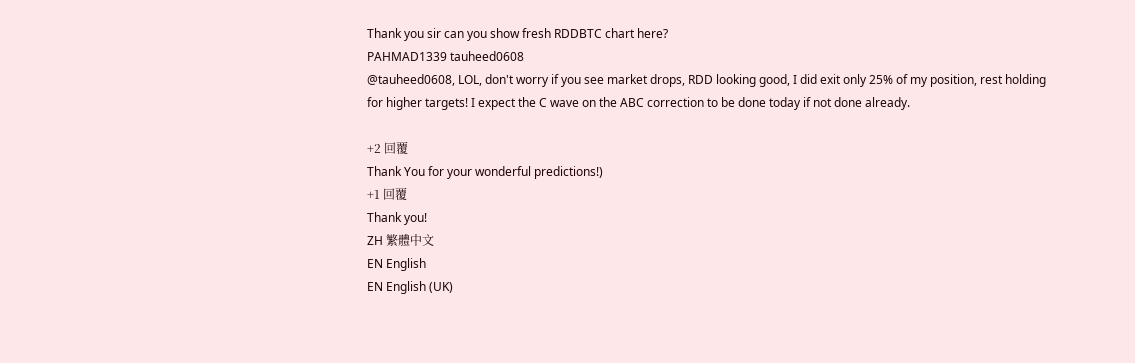Thank you sir can you show fresh RDDBTC chart here?
PAHMAD1339 tauheed0608
@tauheed0608, LOL, don't worry if you see market drops, RDD looking good, I did exit only 25% of my position, rest holding for higher targets! I expect the C wave on the ABC correction to be done today if not done already.

+2 回覆
Thank You for your wonderful predictions!)
+1 回覆
Thank you!
ZH 繁體中文
EN English
EN English (UK)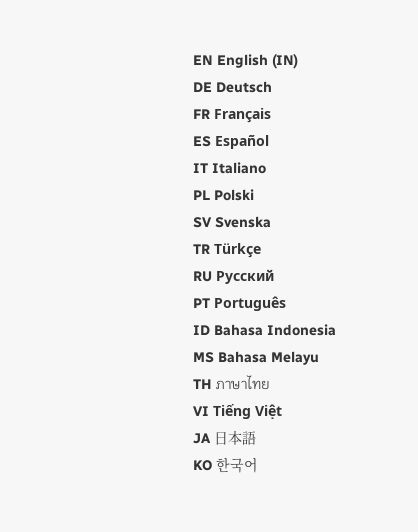EN English (IN)
DE Deutsch
FR Français
ES Español
IT Italiano
PL Polski
SV Svenska
TR Türkçe
RU Русский
PT Português
ID Bahasa Indonesia
MS Bahasa Melayu
TH ภาษาไทย
VI Tiếng Việt
JA 日本語
KO 한국어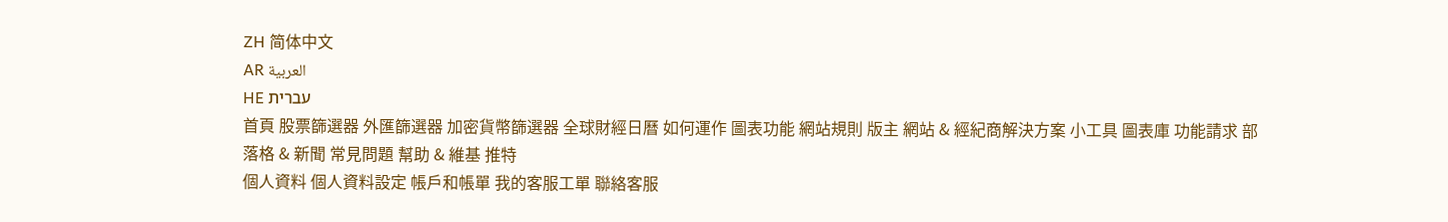ZH 简体中文
AR العربية
HE עברית
首頁 股票篩選器 外匯篩選器 加密貨幣篩選器 全球財經日曆 如何運作 圖表功能 網站規則 版主 網站 & 經紀商解決方案 小工具 圖表庫 功能請求 部落格 & 新聞 常見問題 幫助 & 維基 推特
個人資料 個人資料設定 帳戶和帳單 我的客服工單 聯絡客服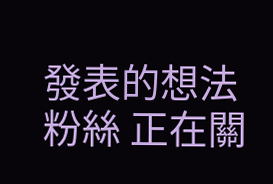發表的想法 粉絲 正在關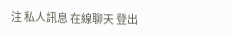注 私人訊息 在線聊天 登出